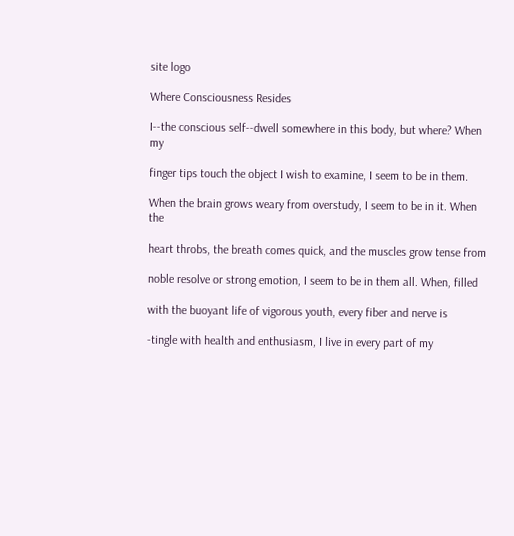site logo

Where Consciousness Resides

I--the conscious self--dwell somewhere in this body, but where? When my

finger tips touch the object I wish to examine, I seem to be in them.

When the brain grows weary from overstudy, I seem to be in it. When the

heart throbs, the breath comes quick, and the muscles grow tense from

noble resolve or strong emotion, I seem to be in them all. When, filled

with the buoyant life of vigorous youth, every fiber and nerve is

-tingle with health and enthusiasm, I live in every part of my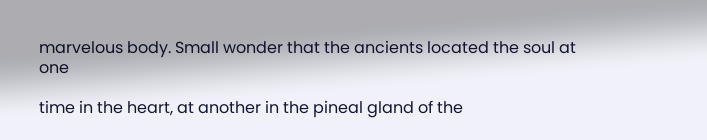marvelous body. Small wonder that the ancients located the soul at one

time in the heart, at another in the pineal gland of the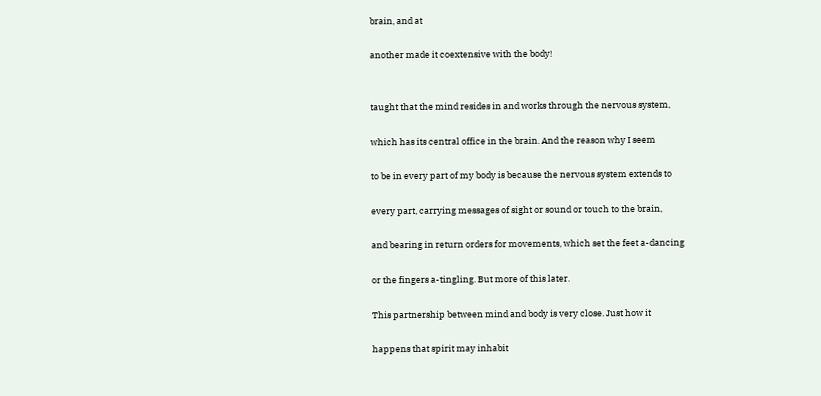brain, and at

another made it coextensive with the body!


taught that the mind resides in and works through the nervous system,

which has its central office in the brain. And the reason why I seem

to be in every part of my body is because the nervous system extends to

every part, carrying messages of sight or sound or touch to the brain,

and bearing in return orders for movements, which set the feet a-dancing

or the fingers a-tingling. But more of this later.

This partnership between mind and body is very close. Just how it

happens that spirit may inhabit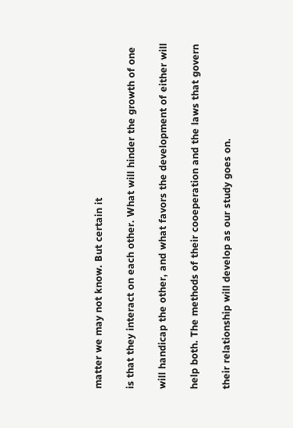matter we may not know. But certain it

is that they interact on each other. What will hinder the growth of one

will handicap the other, and what favors the development of either will

help both. The methods of their cooeperation and the laws that govern

their relationship will develop as our study goes on.